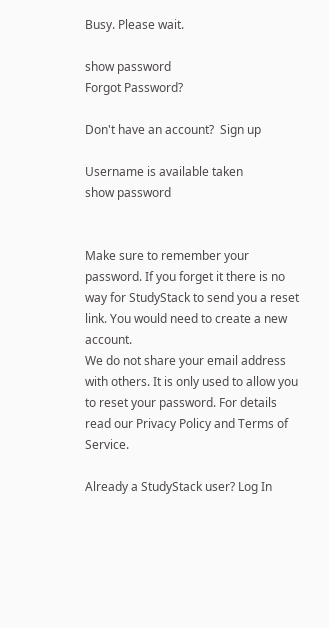Busy. Please wait.

show password
Forgot Password?

Don't have an account?  Sign up

Username is available taken
show password


Make sure to remember your password. If you forget it there is no way for StudyStack to send you a reset link. You would need to create a new account.
We do not share your email address with others. It is only used to allow you to reset your password. For details read our Privacy Policy and Terms of Service.

Already a StudyStack user? Log In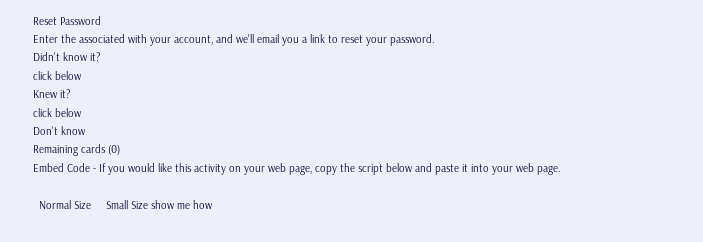Reset Password
Enter the associated with your account, and we'll email you a link to reset your password.
Didn't know it?
click below
Knew it?
click below
Don't know
Remaining cards (0)
Embed Code - If you would like this activity on your web page, copy the script below and paste it into your web page.

  Normal Size     Small Size show me how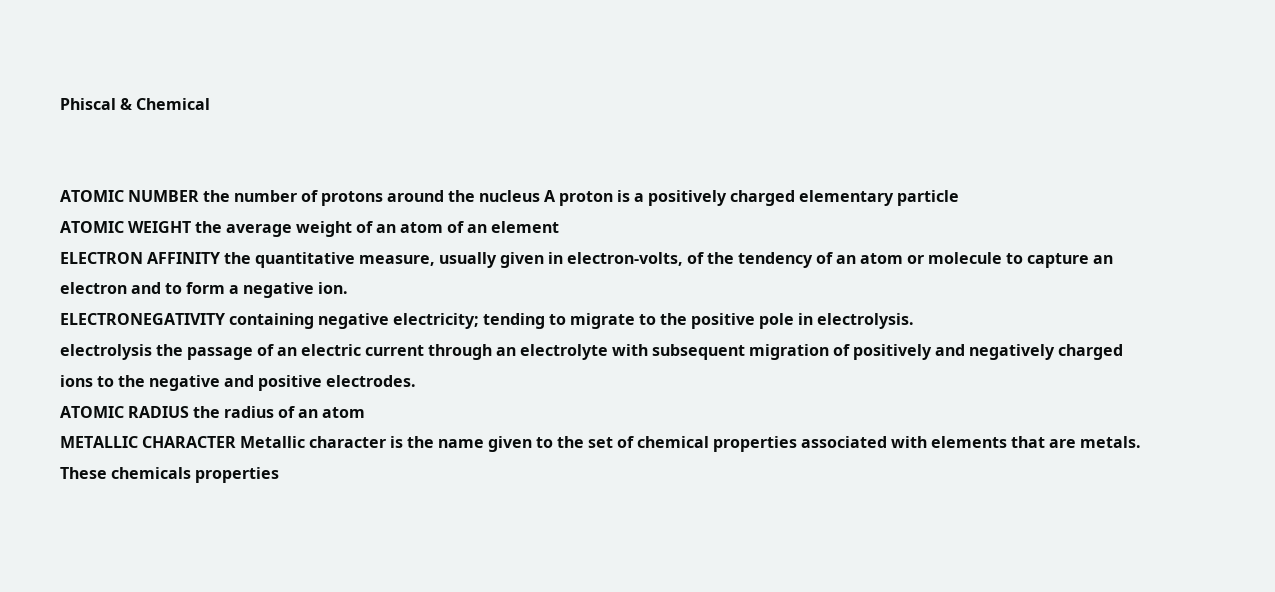Phiscal & Chemical


ATOMIC NUMBER the number of protons around the nucleus A proton is a positively charged elementary particle
ATOMIC WEIGHT the average weight of an atom of an element
ELECTRON AFFINITY the quantitative measure, usually given in electron-volts, of the tendency of an atom or molecule to capture an electron and to form a negative ion.
ELECTRONEGATIVITY containing negative electricity; tending to migrate to the positive pole in electrolysis.
electrolysis the passage of an electric current through an electrolyte with subsequent migration of positively and negatively charged ions to the negative and positive electrodes.
ATOMIC RADIUS the radius of an atom
METALLIC CHARACTER Metallic character is the name given to the set of chemical properties associated with elements that are metals. These chemicals properties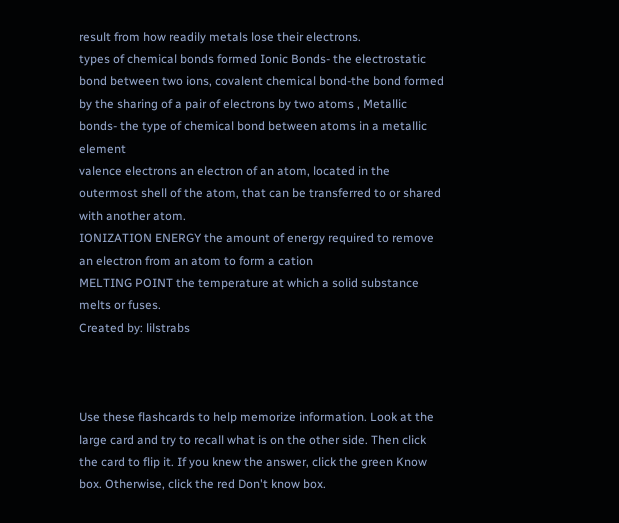result from how readily metals lose their electrons.
types of chemical bonds formed Ionic Bonds- the electrostatic bond between two ions, covalent chemical bond-the bond formed by the sharing of a pair of electrons by two atoms , Metallic bonds- the type of chemical bond between atoms in a metallic element
valence electrons an electron of an atom, located in the outermost shell of the atom, that can be transferred to or shared with another atom.
IONIZATION ENERGY the amount of energy required to remove an electron from an atom to form a cation
MELTING POINT the temperature at which a solid substance melts or fuses.
Created by: lilstrabs



Use these flashcards to help memorize information. Look at the large card and try to recall what is on the other side. Then click the card to flip it. If you knew the answer, click the green Know box. Otherwise, click the red Don't know box.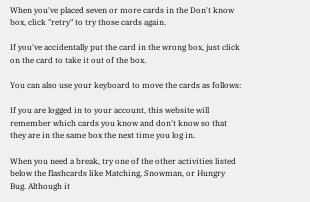When you've placed seven or more cards in the Don't know box, click "retry" to try those cards again.

If you've accidentally put the card in the wrong box, just click on the card to take it out of the box.

You can also use your keyboard to move the cards as follows:

If you are logged in to your account, this website will remember which cards you know and don't know so that they are in the same box the next time you log in.

When you need a break, try one of the other activities listed below the flashcards like Matching, Snowman, or Hungry Bug. Although it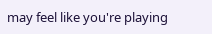may feel like you're playing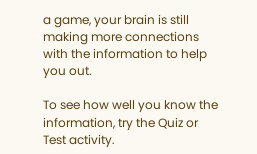a game, your brain is still making more connections with the information to help you out.

To see how well you know the information, try the Quiz or Test activity.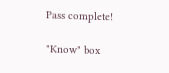Pass complete!

"Know" box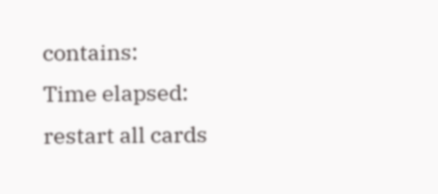contains:
Time elapsed:
restart all cards